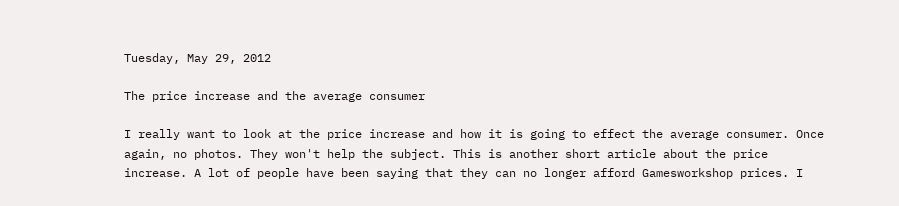Tuesday, May 29, 2012

The price increase and the average consumer

I really want to look at the price increase and how it is going to effect the average consumer. Once again, no photos. They won't help the subject. This is another short article about the price increase. A lot of people have been saying that they can no longer afford Gamesworkshop prices. I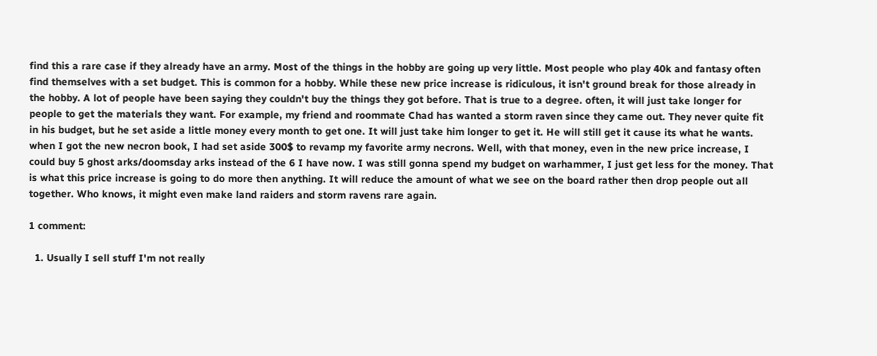find this a rare case if they already have an army. Most of the things in the hobby are going up very little. Most people who play 40k and fantasy often find themselves with a set budget. This is common for a hobby. While these new price increase is ridiculous, it isn't ground break for those already in the hobby. A lot of people have been saying they couldn't buy the things they got before. That is true to a degree. often, it will just take longer for people to get the materials they want. For example, my friend and roommate Chad has wanted a storm raven since they came out. They never quite fit in his budget, but he set aside a little money every month to get one. It will just take him longer to get it. He will still get it cause its what he wants. when I got the new necron book, I had set aside 300$ to revamp my favorite army necrons. Well, with that money, even in the new price increase, I could buy 5 ghost arks/doomsday arks instead of the 6 I have now. I was still gonna spend my budget on warhammer, I just get less for the money. That is what this price increase is going to do more then anything. It will reduce the amount of what we see on the board rather then drop people out all together. Who knows, it might even make land raiders and storm ravens rare again.

1 comment:

  1. Usually I sell stuff I'm not really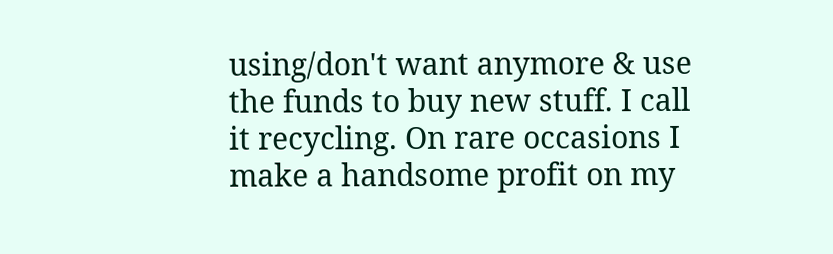using/don't want anymore & use the funds to buy new stuff. I call it recycling. On rare occasions I make a handsome profit on my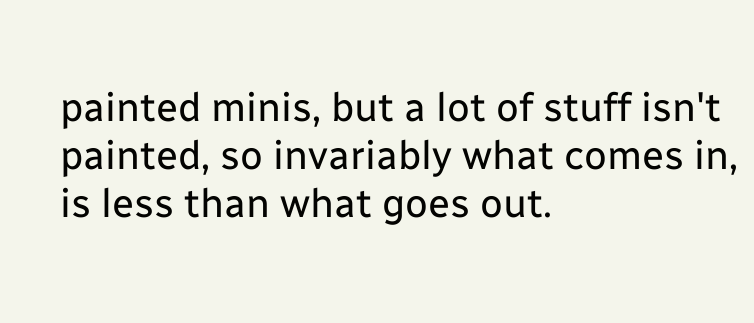painted minis, but a lot of stuff isn't painted, so invariably what comes in, is less than what goes out.